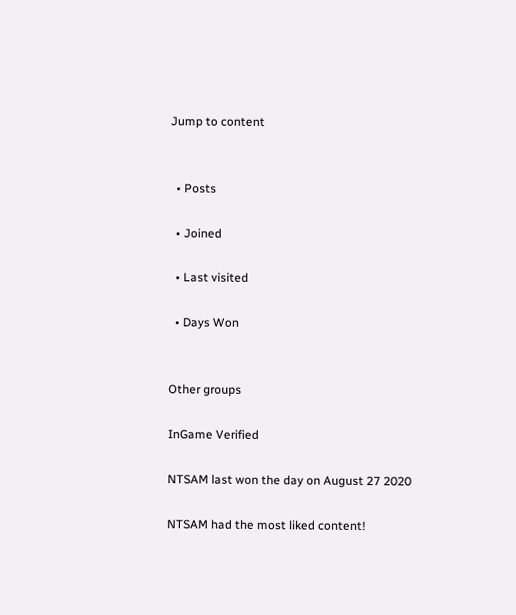Jump to content


  • Posts

  • Joined

  • Last visited

  • Days Won


Other groups

InGame Verified

NTSAM last won the day on August 27 2020

NTSAM had the most liked content!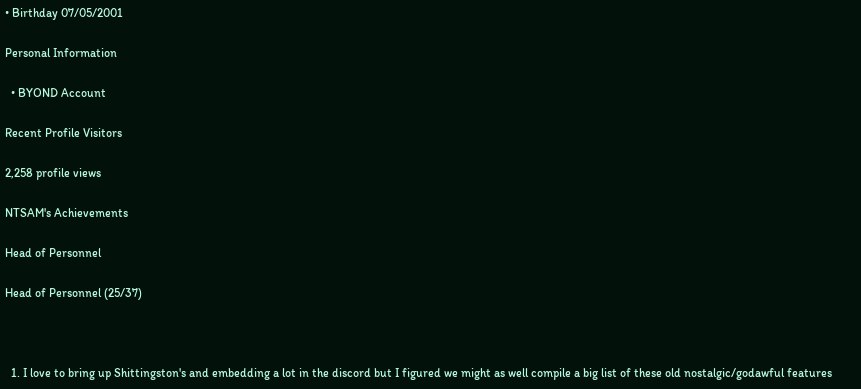• Birthday 07/05/2001

Personal Information

  • BYOND Account

Recent Profile Visitors

2,258 profile views

NTSAM's Achievements

Head of Personnel

Head of Personnel (25/37)



  1. I love to bring up Shittingston's and embedding a lot in the discord but I figured we might as well compile a big list of these old nostalgic/godawful features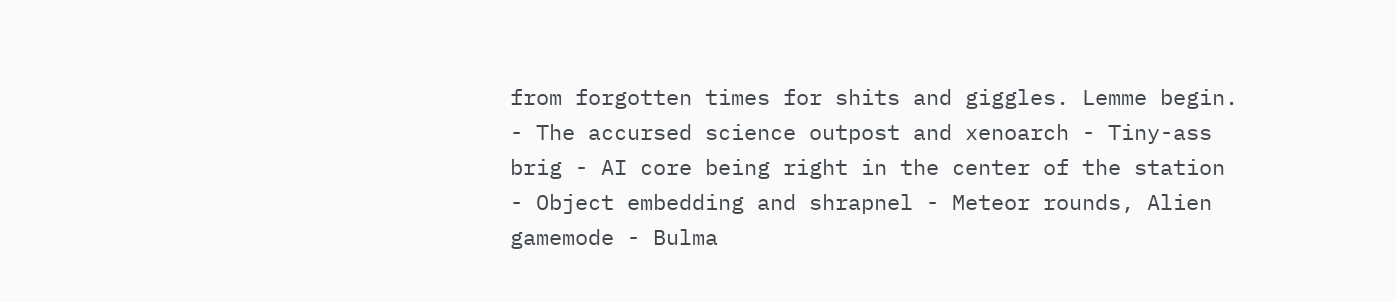from forgotten times for shits and giggles. Lemme begin. - The accursed science outpost and xenoarch - Tiny-ass brig - AI core being right in the center of the station - Object embedding and shrapnel - Meteor rounds, Alien gamemode - Bulma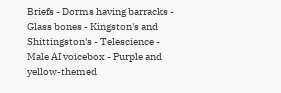Briefs - Dorms having barracks - Glass bones - Kingston's and Shittingston's - Telescience - Male AI voicebox - Purple and yellow-themed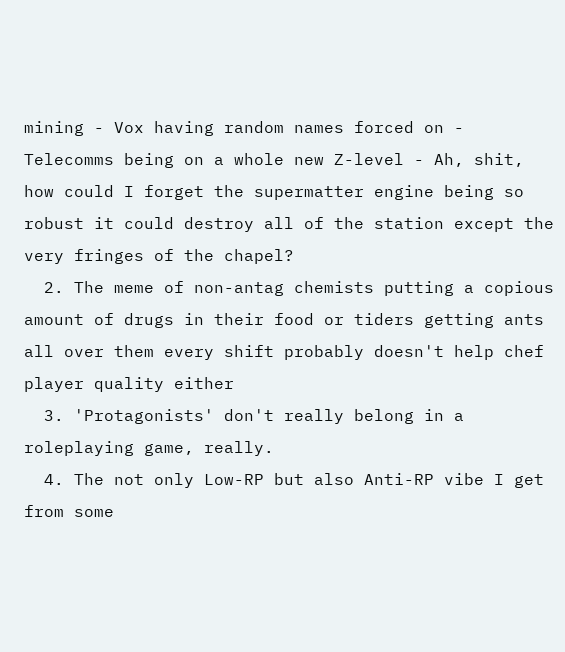mining - Vox having random names forced on - Telecomms being on a whole new Z-level - Ah, shit, how could I forget the supermatter engine being so robust it could destroy all of the station except the very fringes of the chapel?
  2. The meme of non-antag chemists putting a copious amount of drugs in their food or tiders getting ants all over them every shift probably doesn't help chef player quality either
  3. 'Protagonists' don't really belong in a roleplaying game, really.
  4. The not only Low-RP but also Anti-RP vibe I get from some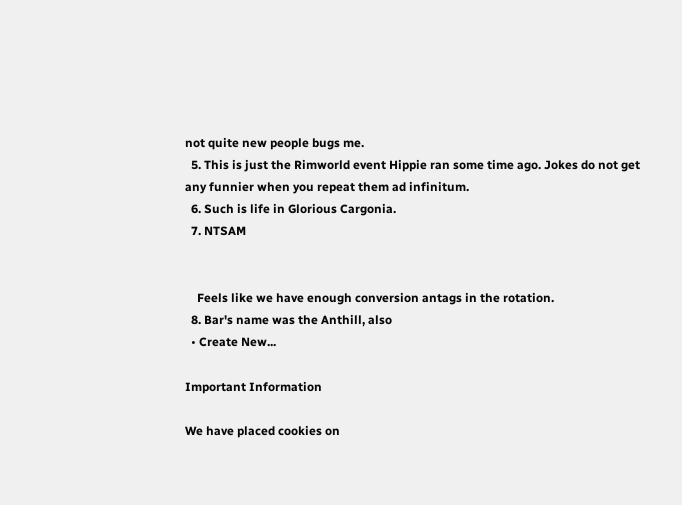not quite new people bugs me.
  5. This is just the Rimworld event Hippie ran some time ago. Jokes do not get any funnier when you repeat them ad infinitum.
  6. Such is life in Glorious Cargonia.
  7. NTSAM


    Feels like we have enough conversion antags in the rotation.
  8. Bar's name was the Anthill, also
  • Create New...

Important Information

We have placed cookies on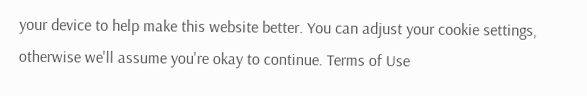your device to help make this website better. You can adjust your cookie settings, otherwise we'll assume you're okay to continue. Terms of Use